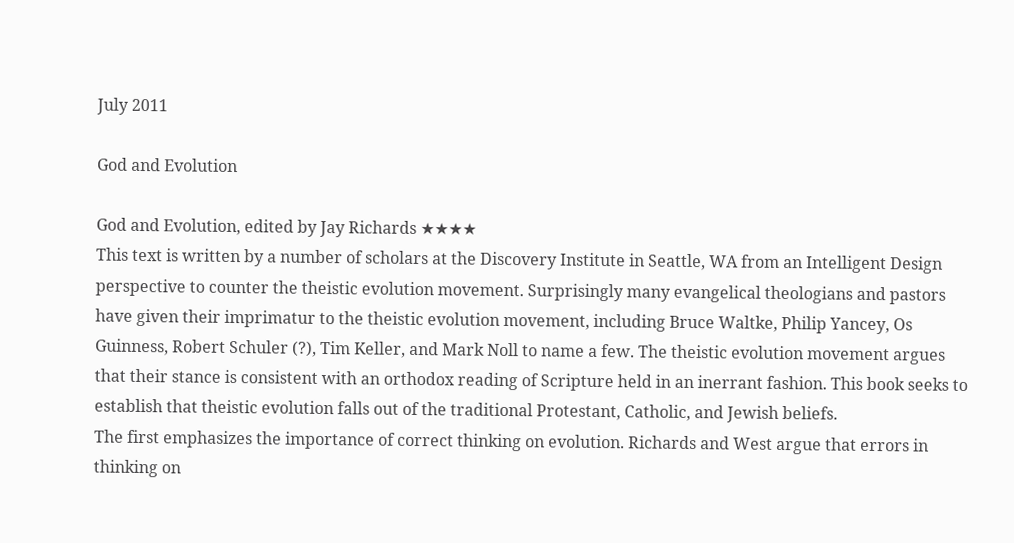July 2011

God and Evolution

God and Evolution, edited by Jay Richards ★★★★
This text is written by a number of scholars at the Discovery Institute in Seattle, WA from an Intelligent Design perspective to counter the theistic evolution movement. Surprisingly many evangelical theologians and pastors have given their imprimatur to the theistic evolution movement, including Bruce Waltke, Philip Yancey, Os Guinness, Robert Schuler (?), Tim Keller, and Mark Noll to name a few. The theistic evolution movement argues that their stance is consistent with an orthodox reading of Scripture held in an inerrant fashion. This book seeks to establish that theistic evolution falls out of the traditional Protestant, Catholic, and Jewish beliefs.
The first emphasizes the importance of correct thinking on evolution. Richards and West argue that errors in thinking on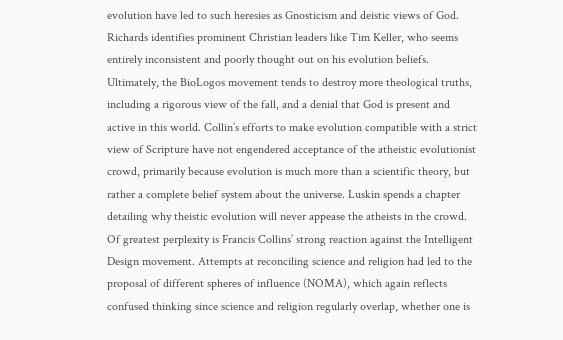evolution have led to such heresies as Gnosticism and deistic views of God. Richards identifies prominent Christian leaders like Tim Keller, who seems entirely inconsistent and poorly thought out on his evolution beliefs. Ultimately, the BioLogos movement tends to destroy more theological truths, including a rigorous view of the fall, and a denial that God is present and active in this world. Collin’s efforts to make evolution compatible with a strict view of Scripture have not engendered acceptance of the atheistic evolutionist crowd, primarily because evolution is much more than a scientific theory, but rather a complete belief system about the universe. Luskin spends a chapter detailing why theistic evolution will never appease the atheists in the crowd. Of greatest perplexity is Francis Collins’ strong reaction against the Intelligent Design movement. Attempts at reconciling science and religion had led to the proposal of different spheres of influence (NOMA), which again reflects confused thinking since science and religion regularly overlap, whether one is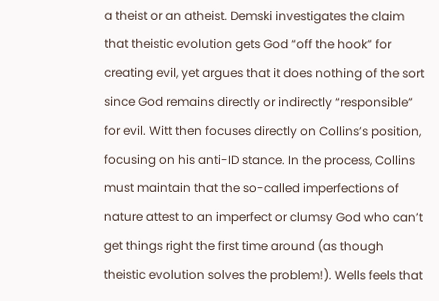a theist or an atheist. Demski investigates the claim that theistic evolution gets God “off the hook” for creating evil, yet argues that it does nothing of the sort since God remains directly or indirectly “responsible” for evil. Witt then focuses directly on Collins’s position, focusing on his anti-ID stance. In the process, Collins must maintain that the so-called imperfections of nature attest to an imperfect or clumsy God who can’t get things right the first time around (as though theistic evolution solves the problem!). Wells feels that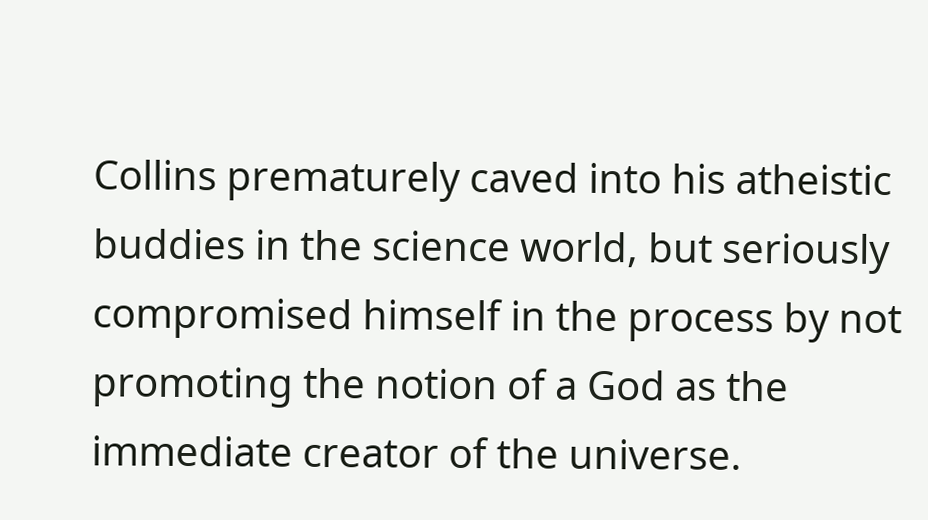Collins prematurely caved into his atheistic buddies in the science world, but seriously compromised himself in the process by not promoting the notion of a God as the immediate creator of the universe.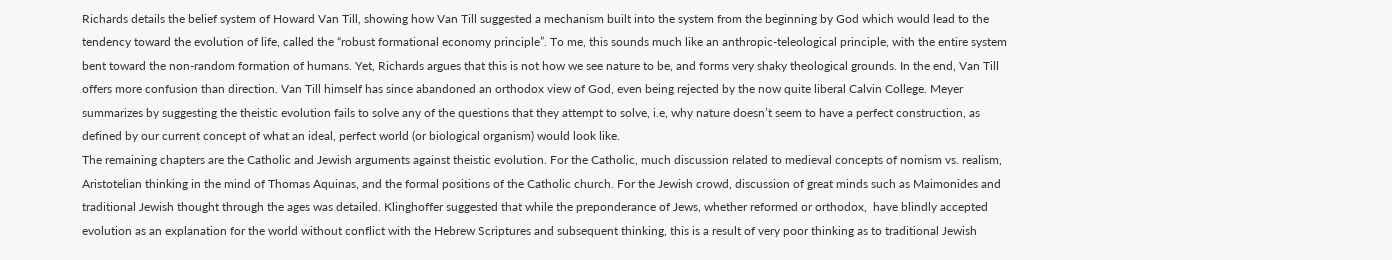Richards details the belief system of Howard Van Till, showing how Van Till suggested a mechanism built into the system from the beginning by God which would lead to the tendency toward the evolution of life, called the “robust formational economy principle”. To me, this sounds much like an anthropic-teleological principle, with the entire system bent toward the non-random formation of humans. Yet, Richards argues that this is not how we see nature to be, and forms very shaky theological grounds. In the end, Van Till offers more confusion than direction. Van Till himself has since abandoned an orthodox view of God, even being rejected by the now quite liberal Calvin College. Meyer summarizes by suggesting the theistic evolution fails to solve any of the questions that they attempt to solve, i.e, why nature doesn’t seem to have a perfect construction, as defined by our current concept of what an ideal, perfect world (or biological organism) would look like.
The remaining chapters are the Catholic and Jewish arguments against theistic evolution. For the Catholic, much discussion related to medieval concepts of nomism vs. realism, Aristotelian thinking in the mind of Thomas Aquinas, and the formal positions of the Catholic church. For the Jewish crowd, discussion of great minds such as Maimonides and traditional Jewish thought through the ages was detailed. Klinghoffer suggested that while the preponderance of Jews, whether reformed or orthodox,  have blindly accepted evolution as an explanation for the world without conflict with the Hebrew Scriptures and subsequent thinking, this is a result of very poor thinking as to traditional Jewish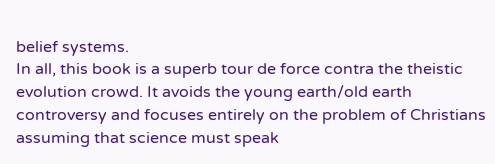belief systems.
In all, this book is a superb tour de force contra the theistic evolution crowd. It avoids the young earth/old earth controversy and focuses entirely on the problem of Christians assuming that science must speak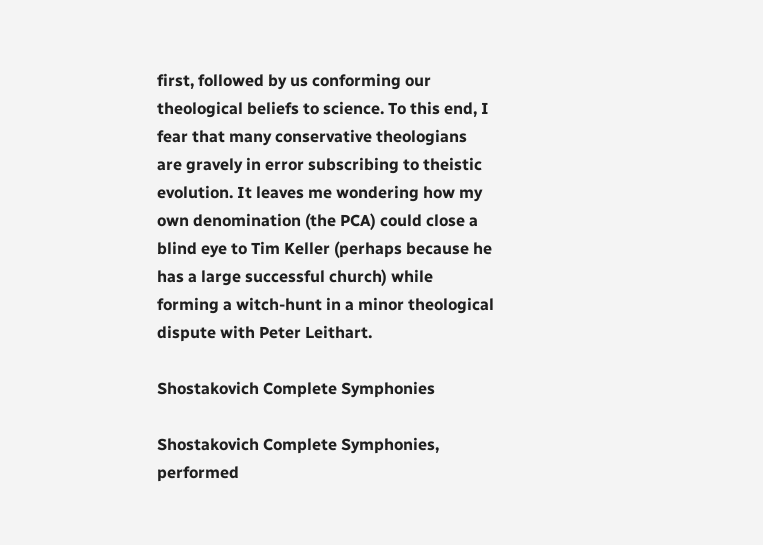first, followed by us conforming our theological beliefs to science. To this end, I fear that many conservative theologians are gravely in error subscribing to theistic evolution. It leaves me wondering how my own denomination (the PCA) could close a blind eye to Tim Keller (perhaps because he has a large successful church) while forming a witch-hunt in a minor theological dispute with Peter Leithart.

Shostakovich Complete Symphonies

Shostakovich Complete Symphonies, performed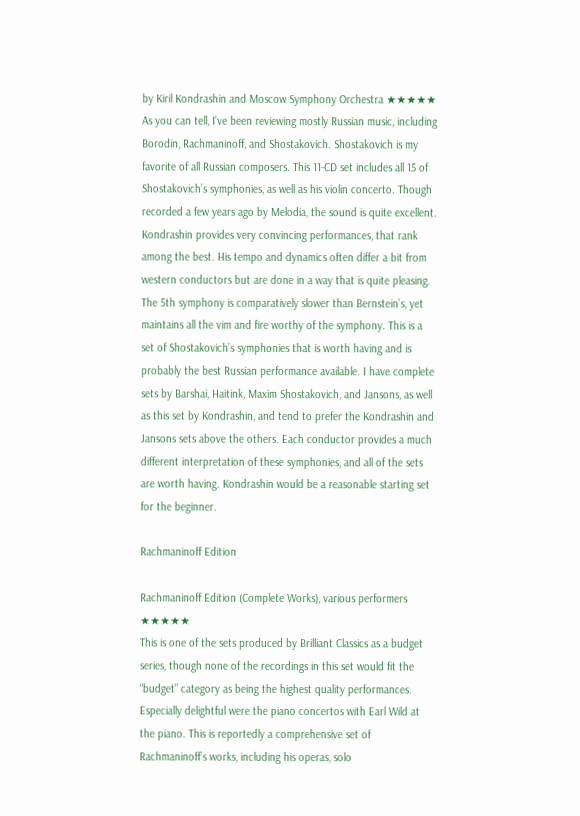by Kiril Kondrashin and Moscow Symphony Orchestra ★★★★★
As you can tell, I’ve been reviewing mostly Russian music, including Borodin, Rachmaninoff, and Shostakovich. Shostakovich is my favorite of all Russian composers. This 11-CD set includes all 15 of Shostakovich’s symphonies, as well as his violin concerto. Though recorded a few years ago by Melodia, the sound is quite excellent. Kondrashin provides very convincing performances, that rank among the best. His tempo and dynamics often differ a bit from western conductors but are done in a way that is quite pleasing. The 5th symphony is comparatively slower than Bernstein’s, yet maintains all the vim and fire worthy of the symphony. This is a set of Shostakovich’s symphonies that is worth having and is probably the best Russian performance available. I have complete sets by Barshai, Haitink, Maxim Shostakovich, and Jansons, as well as this set by Kondrashin, and tend to prefer the Kondrashin and Jansons sets above the others. Each conductor provides a much different interpretation of these symphonies, and all of the sets are worth having. Kondrashin would be a reasonable starting set for the beginner.

Rachmaninoff Edition

Rachmaninoff Edition (Complete Works), various performers ★★★★★
This is one of the sets produced by Brilliant Classics as a budget series, though none of the recordings in this set would fit the “budget” category as being the highest quality performances. Especially delightful were the piano concertos with Earl Wild at the piano. This is reportedly a comprehensive set of Rachmaninoff’s works, including his operas, solo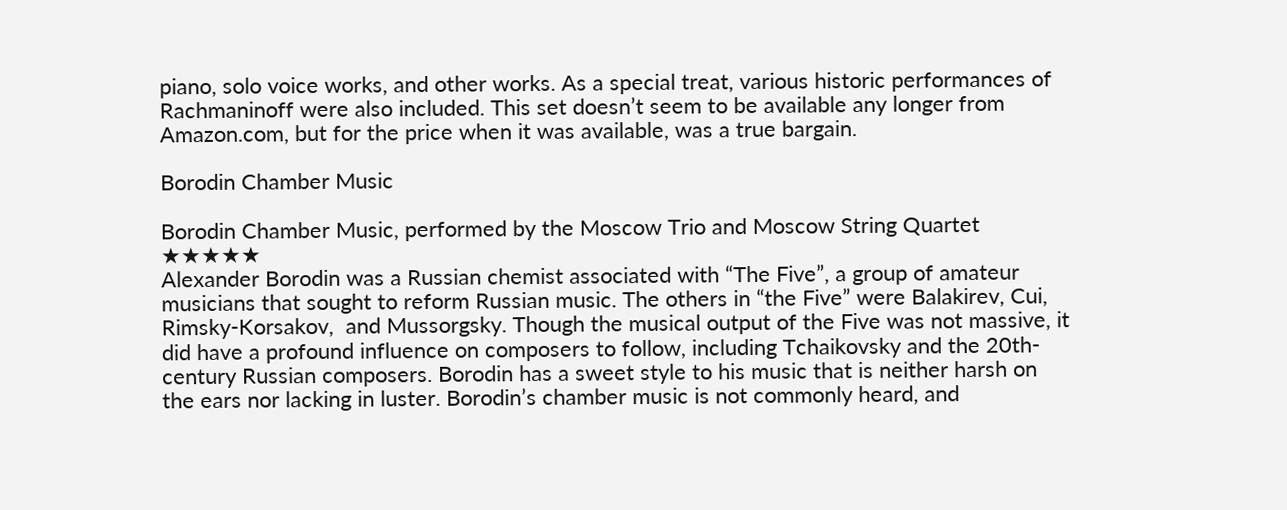piano, solo voice works, and other works. As a special treat, various historic performances of Rachmaninoff were also included. This set doesn’t seem to be available any longer from Amazon.com, but for the price when it was available, was a true bargain.

Borodin Chamber Music

Borodin Chamber Music, performed by the Moscow Trio and Moscow String Quartet ★★★★★
Alexander Borodin was a Russian chemist associated with “The Five”, a group of amateur musicians that sought to reform Russian music. The others in “the Five” were Balakirev, Cui, Rimsky-Korsakov,  and Mussorgsky. Though the musical output of the Five was not massive, it did have a profound influence on composers to follow, including Tchaikovsky and the 20th-century Russian composers. Borodin has a sweet style to his music that is neither harsh on the ears nor lacking in luster. Borodin’s chamber music is not commonly heard, and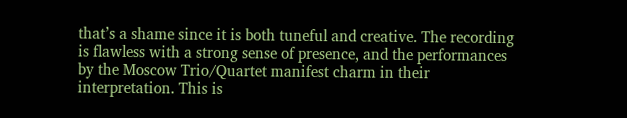that’s a shame since it is both tuneful and creative. The recording is flawless with a strong sense of presence, and the performances by the Moscow Trio/Quartet manifest charm in their interpretation. This is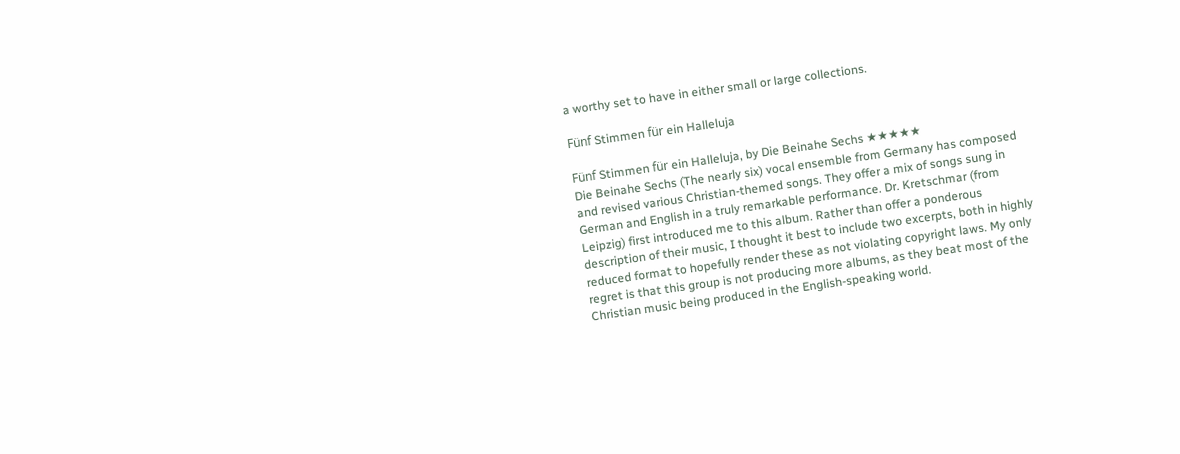a worthy set to have in either small or large collections.

Fünf Stimmen für ein Halleluja

Fünf Stimmen für ein Halleluja, by Die Beinahe Sechs ★★★★★
Die Beinahe Sechs (The nearly six) vocal ensemble from Germany has composed and revised various Christian-themed songs. They offer a mix of songs sung in German and English in a truly remarkable performance. Dr. Kretschmar (from Leipzig) first introduced me to this album. Rather than offer a ponderous description of their music, I thought it best to include two excerpts, both in highly reduced format to hopefully render these as not violating copyright laws. My only regret is that this group is not producing more albums, as they beat most of the Christian music being produced in the English-speaking world.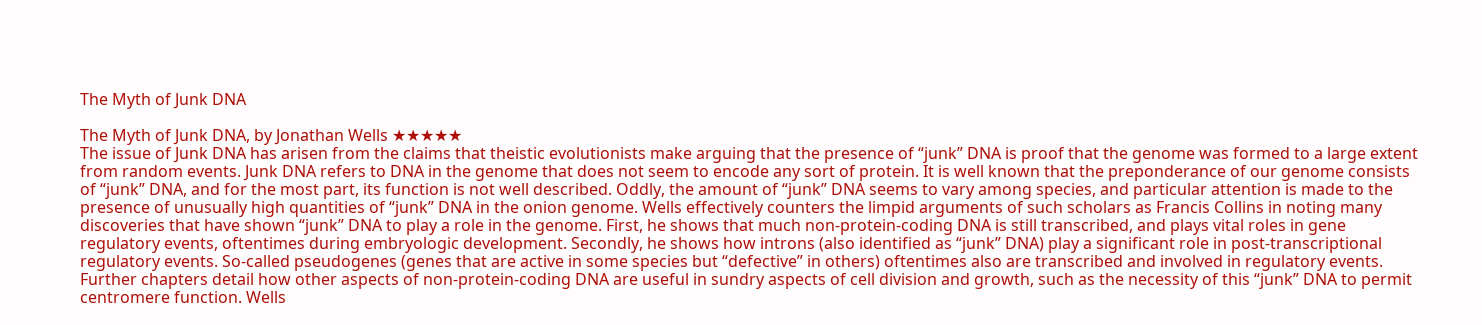The Myth of Junk DNA

The Myth of Junk DNA, by Jonathan Wells ★★★★★
The issue of Junk DNA has arisen from the claims that theistic evolutionists make arguing that the presence of “junk” DNA is proof that the genome was formed to a large extent from random events. Junk DNA refers to DNA in the genome that does not seem to encode any sort of protein. It is well known that the preponderance of our genome consists of “junk” DNA, and for the most part, its function is not well described. Oddly, the amount of “junk” DNA seems to vary among species, and particular attention is made to the presence of unusually high quantities of “junk” DNA in the onion genome. Wells effectively counters the limpid arguments of such scholars as Francis Collins in noting many discoveries that have shown “junk” DNA to play a role in the genome. First, he shows that much non-protein-coding DNA is still transcribed, and plays vital roles in gene regulatory events, oftentimes during embryologic development. Secondly, he shows how introns (also identified as “junk” DNA) play a significant role in post-transcriptional regulatory events. So-called pseudogenes (genes that are active in some species but “defective” in others) oftentimes also are transcribed and involved in regulatory events. Further chapters detail how other aspects of non-protein-coding DNA are useful in sundry aspects of cell division and growth, such as the necessity of this “junk” DNA to permit centromere function. Wells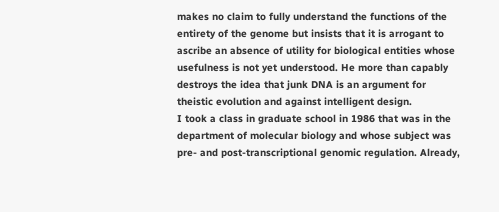makes no claim to fully understand the functions of the entirety of the genome but insists that it is arrogant to ascribe an absence of utility for biological entities whose usefulness is not yet understood. He more than capably destroys the idea that junk DNA is an argument for theistic evolution and against intelligent design.
I took a class in graduate school in 1986 that was in the department of molecular biology and whose subject was pre- and post-transcriptional genomic regulation. Already,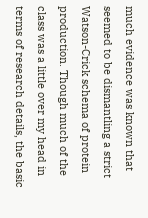much evidence was known that seemed to be dismantling a strict Watson-Crick schema of protein production. Though much of the class was a little over my head in terms of research details, the basic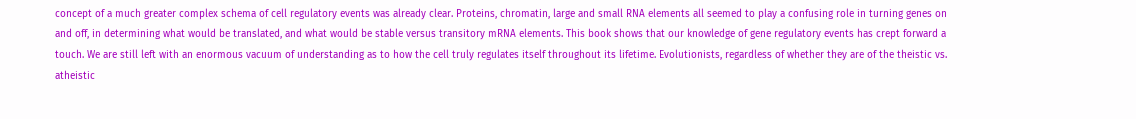concept of a much greater complex schema of cell regulatory events was already clear. Proteins, chromatin, large and small RNA elements all seemed to play a confusing role in turning genes on and off, in determining what would be translated, and what would be stable versus transitory mRNA elements. This book shows that our knowledge of gene regulatory events has crept forward a touch. We are still left with an enormous vacuum of understanding as to how the cell truly regulates itself throughout its lifetime. Evolutionists, regardless of whether they are of the theistic vs. atheistic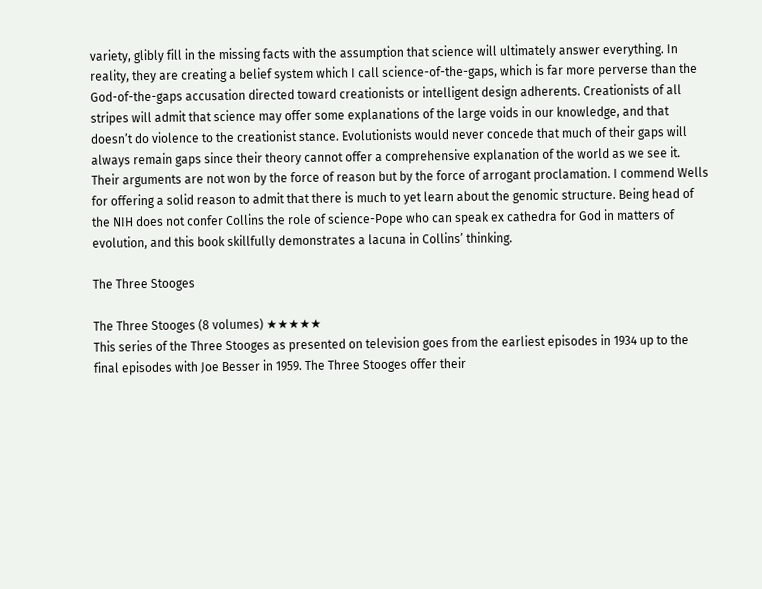variety, glibly fill in the missing facts with the assumption that science will ultimately answer everything. In reality, they are creating a belief system which I call science-of-the-gaps, which is far more perverse than the God-of-the-gaps accusation directed toward creationists or intelligent design adherents. Creationists of all stripes will admit that science may offer some explanations of the large voids in our knowledge, and that doesn’t do violence to the creationist stance. Evolutionists would never concede that much of their gaps will always remain gaps since their theory cannot offer a comprehensive explanation of the world as we see it. Their arguments are not won by the force of reason but by the force of arrogant proclamation. I commend Wells for offering a solid reason to admit that there is much to yet learn about the genomic structure. Being head of the NIH does not confer Collins the role of science-Pope who can speak ex cathedra for God in matters of evolution, and this book skillfully demonstrates a lacuna in Collins’ thinking.

The Three Stooges

The Three Stooges (8 volumes) ★★★★★
This series of the Three Stooges as presented on television goes from the earliest episodes in 1934 up to the final episodes with Joe Besser in 1959. The Three Stooges offer their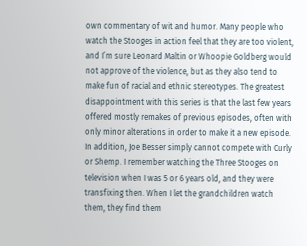own commentary of wit and humor. Many people who watch the Stooges in action feel that they are too violent, and I’m sure Leonard Maltin or Whoopie Goldberg would not approve of the violence, but as they also tend to make fun of racial and ethnic stereotypes. The greatest disappointment with this series is that the last few years offered mostly remakes of previous episodes, often with only minor alterations in order to make it a new episode. In addition, Joe Besser simply cannot compete with Curly or Shemp. I remember watching the Three Stooges on television when I was 5 or 6 years old, and they were transfixing then. When I let the grandchildren watch them, they find them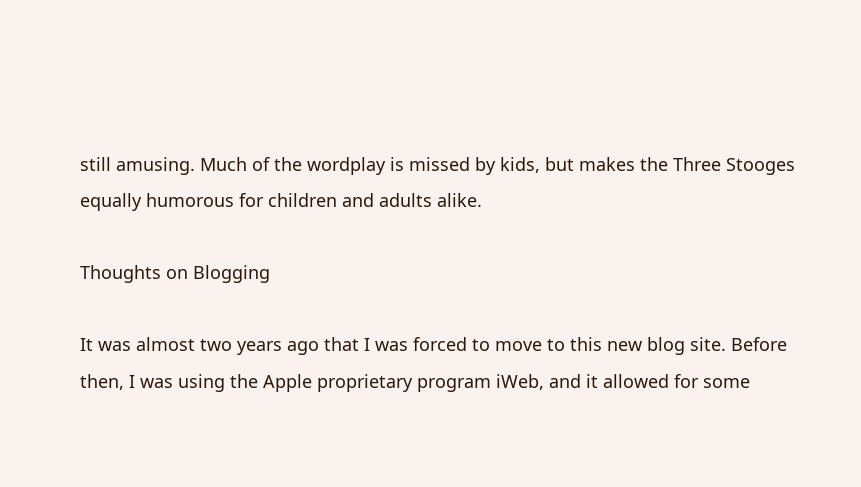still amusing. Much of the wordplay is missed by kids, but makes the Three Stooges equally humorous for children and adults alike.

Thoughts on Blogging

It was almost two years ago that I was forced to move to this new blog site. Before then, I was using the Apple proprietary program iWeb, and it allowed for some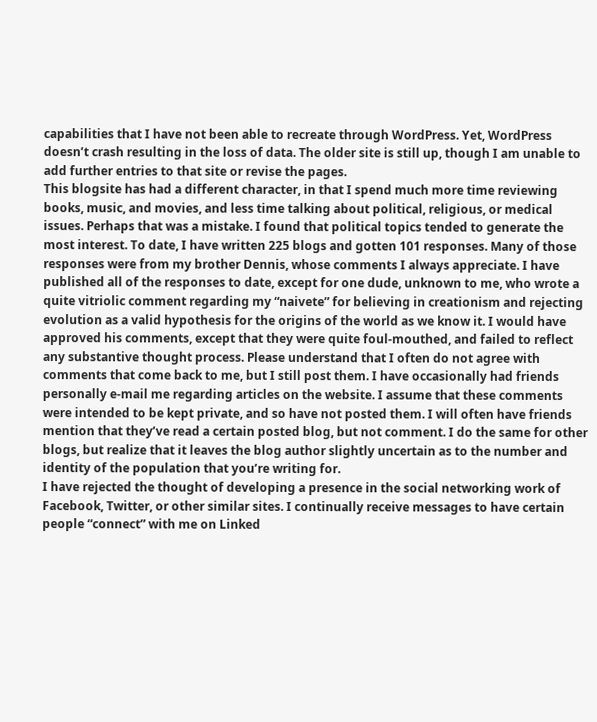capabilities that I have not been able to recreate through WordPress. Yet, WordPress doesn’t crash resulting in the loss of data. The older site is still up, though I am unable to add further entries to that site or revise the pages.
This blogsite has had a different character, in that I spend much more time reviewing books, music, and movies, and less time talking about political, religious, or medical issues. Perhaps that was a mistake. I found that political topics tended to generate the most interest. To date, I have written 225 blogs and gotten 101 responses. Many of those responses were from my brother Dennis, whose comments I always appreciate. I have published all of the responses to date, except for one dude, unknown to me, who wrote a quite vitriolic comment regarding my “naivete” for believing in creationism and rejecting evolution as a valid hypothesis for the origins of the world as we know it. I would have approved his comments, except that they were quite foul-mouthed, and failed to reflect any substantive thought process. Please understand that I often do not agree with comments that come back to me, but I still post them. I have occasionally had friends personally e-mail me regarding articles on the website. I assume that these comments were intended to be kept private, and so have not posted them. I will often have friends mention that they’ve read a certain posted blog, but not comment. I do the same for other blogs, but realize that it leaves the blog author slightly uncertain as to the number and identity of the population that you’re writing for.
I have rejected the thought of developing a presence in the social networking work of Facebook, Twitter, or other similar sites. I continually receive messages to have certain people “connect” with me on Linked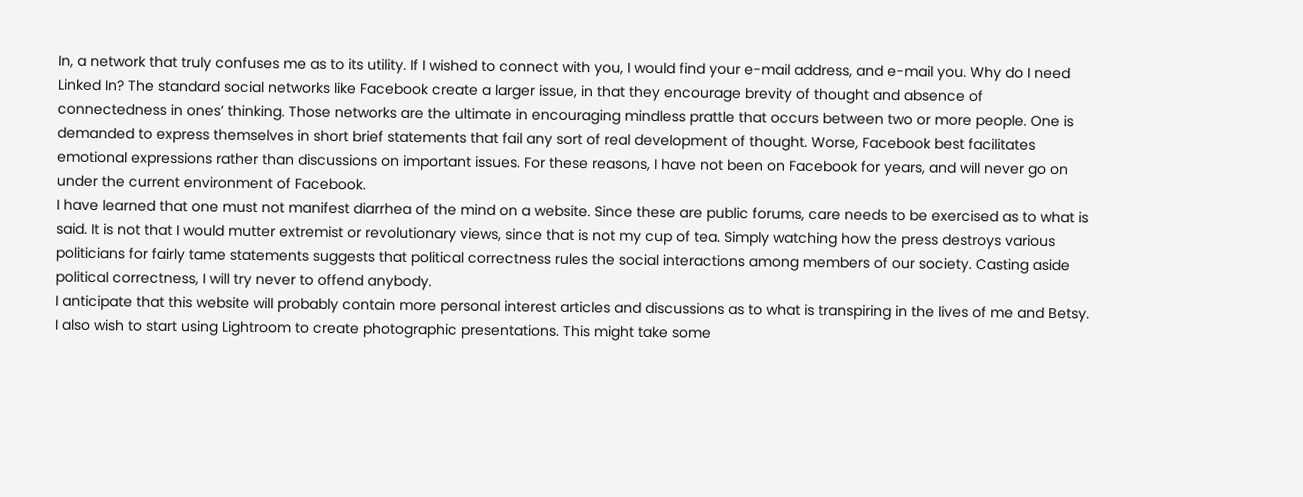In, a network that truly confuses me as to its utility. If I wished to connect with you, I would find your e-mail address, and e-mail you. Why do I need Linked In? The standard social networks like Facebook create a larger issue, in that they encourage brevity of thought and absence of connectedness in ones’ thinking. Those networks are the ultimate in encouraging mindless prattle that occurs between two or more people. One is demanded to express themselves in short brief statements that fail any sort of real development of thought. Worse, Facebook best facilitates emotional expressions rather than discussions on important issues. For these reasons, I have not been on Facebook for years, and will never go on under the current environment of Facebook.
I have learned that one must not manifest diarrhea of the mind on a website. Since these are public forums, care needs to be exercised as to what is said. It is not that I would mutter extremist or revolutionary views, since that is not my cup of tea. Simply watching how the press destroys various politicians for fairly tame statements suggests that political correctness rules the social interactions among members of our society. Casting aside political correctness, I will try never to offend anybody.
I anticipate that this website will probably contain more personal interest articles and discussions as to what is transpiring in the lives of me and Betsy. I also wish to start using Lightroom to create photographic presentations. This might take some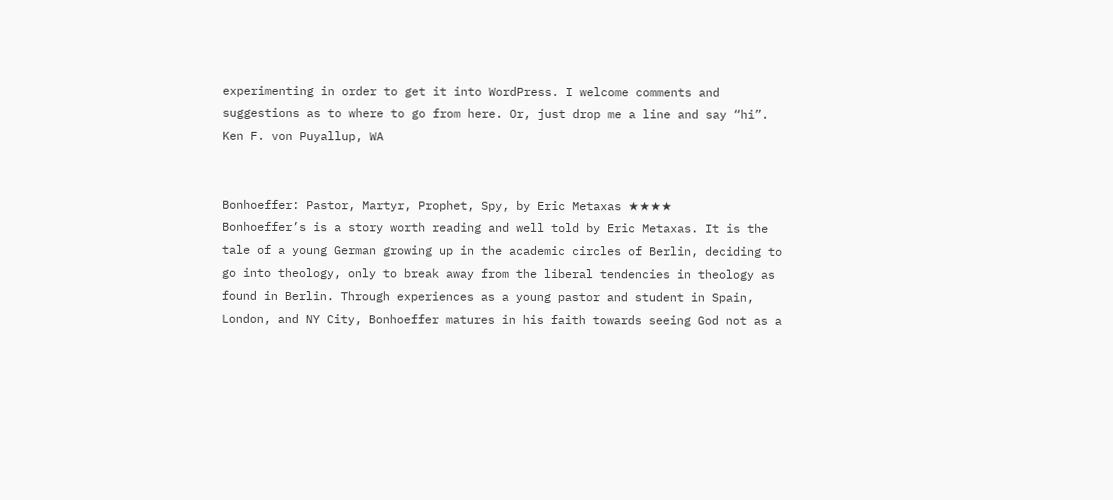experimenting in order to get it into WordPress. I welcome comments and suggestions as to where to go from here. Or, just drop me a line and say “hi”.
Ken F. von Puyallup, WA


Bonhoeffer: Pastor, Martyr, Prophet, Spy, by Eric Metaxas ★★★★
Bonhoeffer’s is a story worth reading and well told by Eric Metaxas. It is the tale of a young German growing up in the academic circles of Berlin, deciding to go into theology, only to break away from the liberal tendencies in theology as found in Berlin. Through experiences as a young pastor and student in Spain, London, and NY City, Bonhoeffer matures in his faith towards seeing God not as a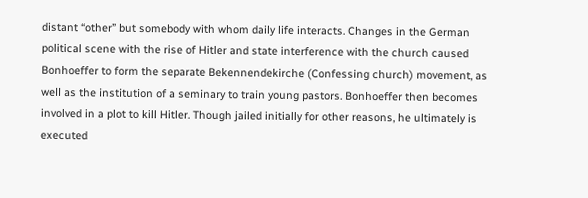distant “other” but somebody with whom daily life interacts. Changes in the German political scene with the rise of Hitler and state interference with the church caused Bonhoeffer to form the separate Bekennendekirche (Confessing church) movement, as well as the institution of a seminary to train young pastors. Bonhoeffer then becomes involved in a plot to kill Hitler. Though jailed initially for other reasons, he ultimately is executed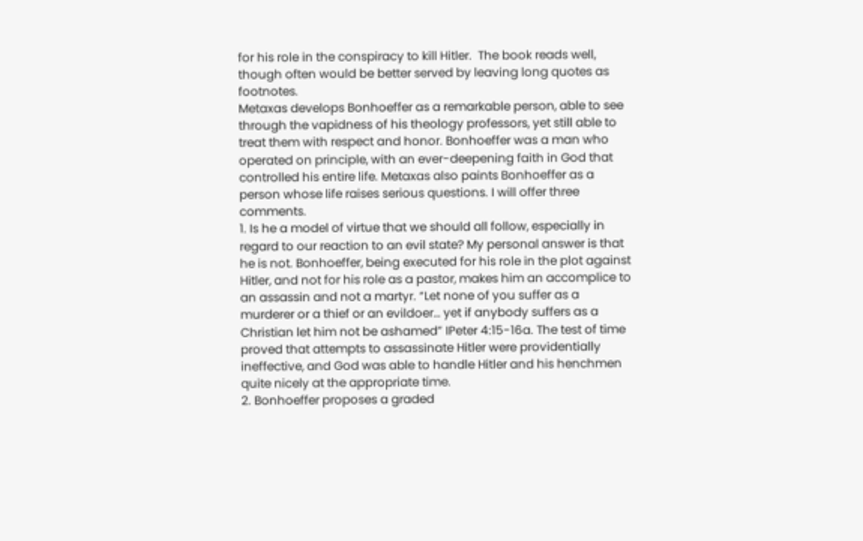for his role in the conspiracy to kill Hitler.  The book reads well, though often would be better served by leaving long quotes as footnotes.
Metaxas develops Bonhoeffer as a remarkable person, able to see through the vapidness of his theology professors, yet still able to treat them with respect and honor. Bonhoeffer was a man who operated on principle, with an ever-deepening faith in God that controlled his entire life. Metaxas also paints Bonhoeffer as a person whose life raises serious questions. I will offer three comments.
1. Is he a model of virtue that we should all follow, especially in regard to our reaction to an evil state? My personal answer is that he is not. Bonhoeffer, being executed for his role in the plot against Hitler, and not for his role as a pastor, makes him an accomplice to an assassin and not a martyr. “Let none of you suffer as a murderer or a thief or an evildoer… yet if anybody suffers as a Christian let him not be ashamed” IPeter 4:15-16a. The test of time proved that attempts to assassinate Hitler were providentially ineffective, and God was able to handle Hitler and his henchmen quite nicely at the appropriate time.
2. Bonhoeffer proposes a graded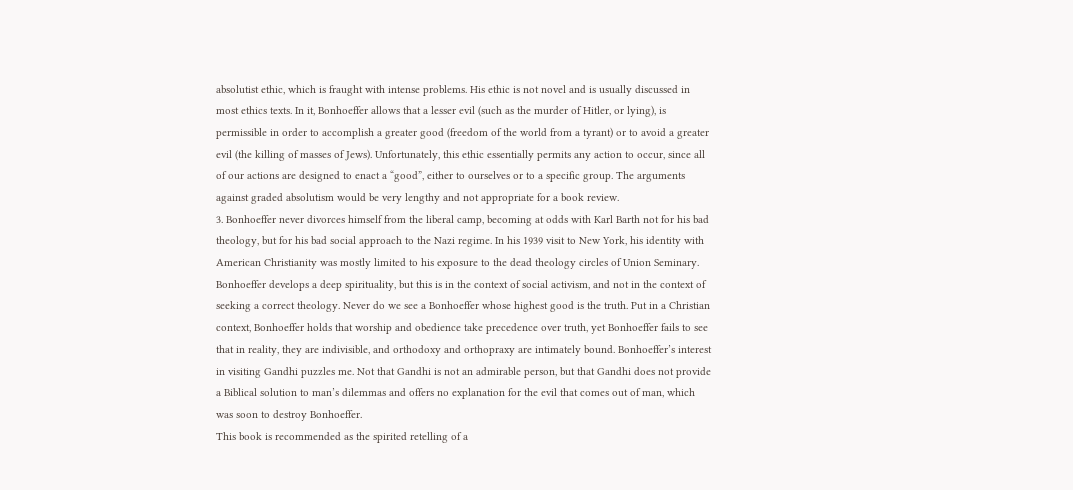absolutist ethic, which is fraught with intense problems. His ethic is not novel and is usually discussed in most ethics texts. In it, Bonhoeffer allows that a lesser evil (such as the murder of Hitler, or lying), is permissible in order to accomplish a greater good (freedom of the world from a tyrant) or to avoid a greater evil (the killing of masses of Jews). Unfortunately, this ethic essentially permits any action to occur, since all of our actions are designed to enact a “good”, either to ourselves or to a specific group. The arguments against graded absolutism would be very lengthy and not appropriate for a book review.
3. Bonhoeffer never divorces himself from the liberal camp, becoming at odds with Karl Barth not for his bad theology, but for his bad social approach to the Nazi regime. In his 1939 visit to New York, his identity with American Christianity was mostly limited to his exposure to the dead theology circles of Union Seminary. Bonhoeffer develops a deep spirituality, but this is in the context of social activism, and not in the context of seeking a correct theology. Never do we see a Bonhoeffer whose highest good is the truth. Put in a Christian context, Bonhoeffer holds that worship and obedience take precedence over truth, yet Bonhoeffer fails to see that in reality, they are indivisible, and orthodoxy and orthopraxy are intimately bound. Bonhoeffer’s interest in visiting Gandhi puzzles me. Not that Gandhi is not an admirable person, but that Gandhi does not provide a Biblical solution to man’s dilemmas and offers no explanation for the evil that comes out of man, which was soon to destroy Bonhoeffer.
This book is recommended as the spirited retelling of a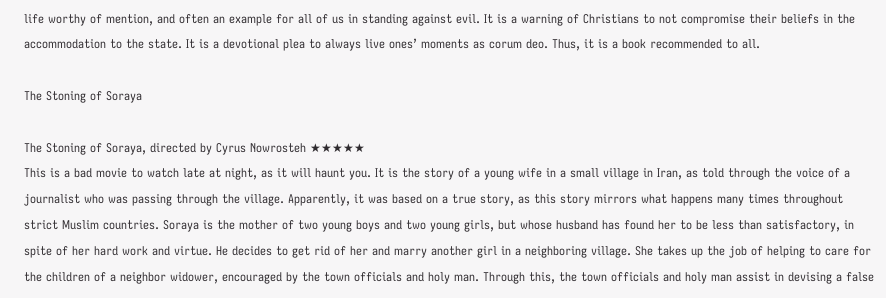life worthy of mention, and often an example for all of us in standing against evil. It is a warning of Christians to not compromise their beliefs in the accommodation to the state. It is a devotional plea to always live ones’ moments as corum deo. Thus, it is a book recommended to all.

The Stoning of Soraya

The Stoning of Soraya, directed by Cyrus Nowrosteh ★★★★★
This is a bad movie to watch late at night, as it will haunt you. It is the story of a young wife in a small village in Iran, as told through the voice of a journalist who was passing through the village. Apparently, it was based on a true story, as this story mirrors what happens many times throughout strict Muslim countries. Soraya is the mother of two young boys and two young girls, but whose husband has found her to be less than satisfactory, in spite of her hard work and virtue. He decides to get rid of her and marry another girl in a neighboring village. She takes up the job of helping to care for the children of a neighbor widower, encouraged by the town officials and holy man. Through this, the town officials and holy man assist in devising a false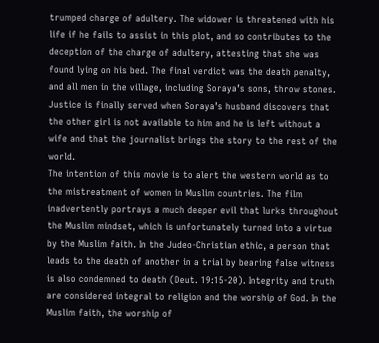trumped charge of adultery. The widower is threatened with his life if he fails to assist in this plot, and so contributes to the deception of the charge of adultery, attesting that she was found lying on his bed. The final verdict was the death penalty, and all men in the village, including Soraya’s sons, throw stones. Justice is finally served when Soraya’s husband discovers that the other girl is not available to him and he is left without a wife and that the journalist brings the story to the rest of the world.
The intention of this movie is to alert the western world as to the mistreatment of women in Muslim countries. The film inadvertently portrays a much deeper evil that lurks throughout the Muslim mindset, which is unfortunately turned into a virtue by the Muslim faith. In the Judeo-Christian ethic, a person that leads to the death of another in a trial by bearing false witness is also condemned to death (Deut. 19:15-20). Integrity and truth are considered integral to religion and the worship of God. In the Muslim faith, the worship of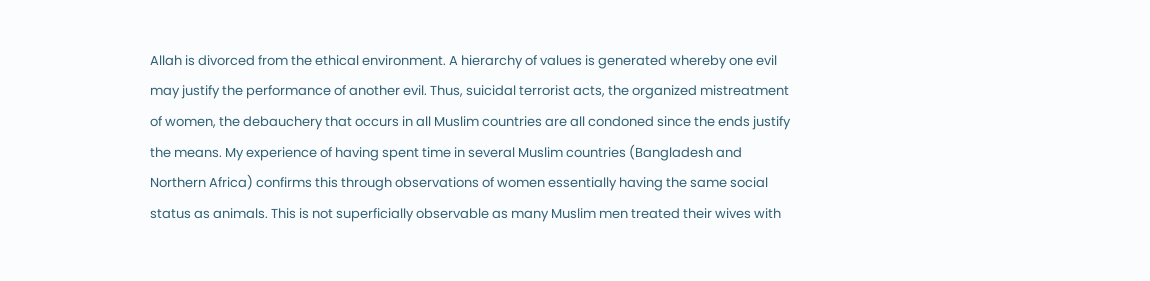Allah is divorced from the ethical environment. A hierarchy of values is generated whereby one evil may justify the performance of another evil. Thus, suicidal terrorist acts, the organized mistreatment of women, the debauchery that occurs in all Muslim countries are all condoned since the ends justify the means. My experience of having spent time in several Muslim countries (Bangladesh and Northern Africa) confirms this through observations of women essentially having the same social status as animals. This is not superficially observable as many Muslim men treated their wives with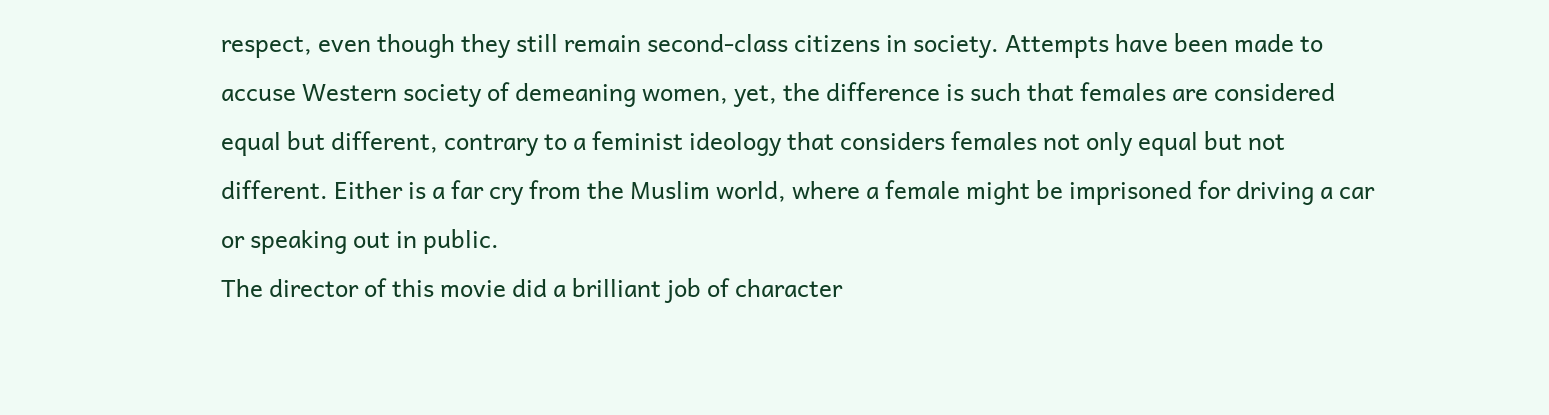respect, even though they still remain second-class citizens in society. Attempts have been made to accuse Western society of demeaning women, yet, the difference is such that females are considered equal but different, contrary to a feminist ideology that considers females not only equal but not different. Either is a far cry from the Muslim world, where a female might be imprisoned for driving a car or speaking out in public.
The director of this movie did a brilliant job of character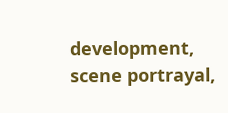development, scene portrayal,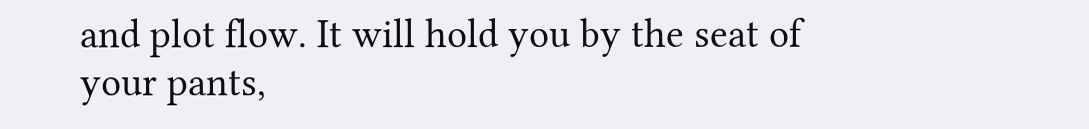and plot flow. It will hold you by the seat of your pants,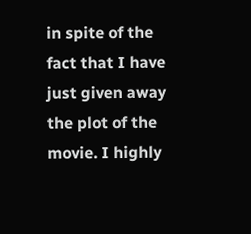in spite of the fact that I have just given away the plot of the movie. I highly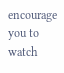encourage you to watch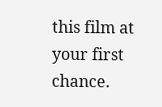this film at your first chance.